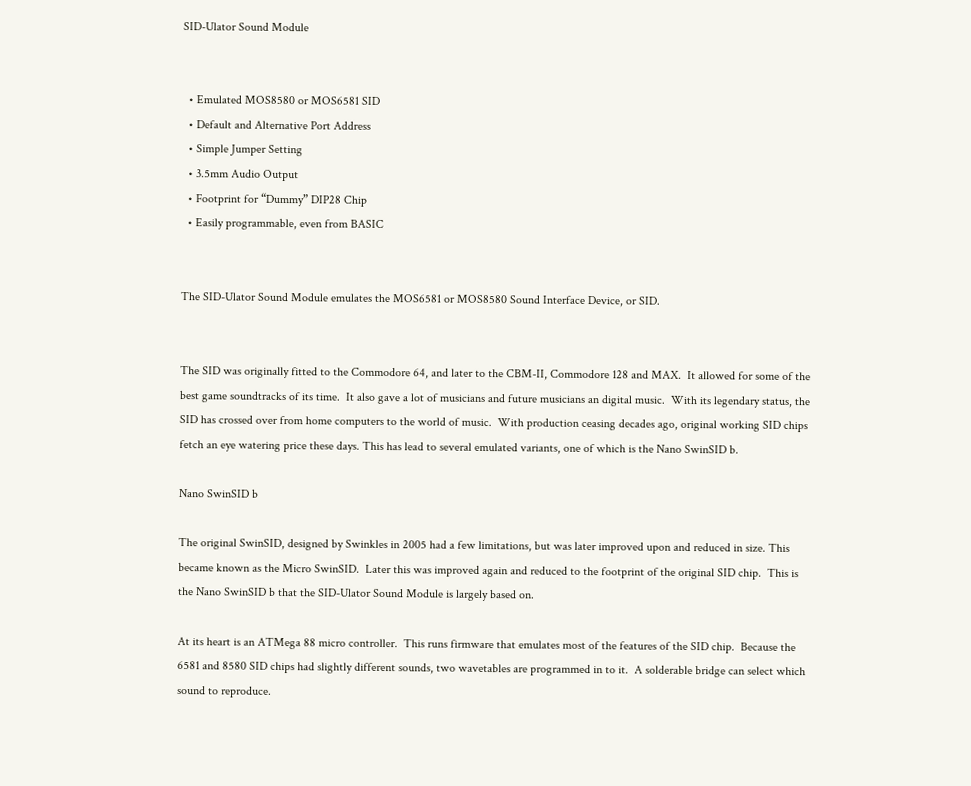SID-Ulator Sound Module


  • Emulated MOS8580 or MOS6581 SID
  • Default and Alternative Port Address
  • Simple Jumper Setting
  • 3.5mm Audio Output
  • Footprint for “Dummy” DIP28 Chip
  • Easily programmable, even from BASIC


The SID-Ulator Sound Module emulates the MOS6581 or MOS8580 Sound Interface Device, or SID.


The SID was originally fitted to the Commodore 64, and later to the CBM-II, Commodore 128 and MAX.  It allowed for some of the best game soundtracks of its time.  It also gave a lot of musicians and future musicians an digital music.  With its legendary status, the SID has crossed over from home computers to the world of music.  With production ceasing decades ago, original working SID chips fetch an eye watering price these days. This has lead to several emulated variants, one of which is the Nano SwinSID b.

Nano SwinSID b

The original SwinSID, designed by Swinkles in 2005 had a few limitations, but was later improved upon and reduced in size. This became known as the Micro SwinSID.  Later this was improved again and reduced to the footprint of the original SID chip.  This is the Nano SwinSID b that the SID-Ulator Sound Module is largely based on.

At its heart is an ATMega 88 micro controller.  This runs firmware that emulates most of the features of the SID chip.  Because the 6581 and 8580 SID chips had slightly different sounds, two wavetables are programmed in to it.  A solderable bridge can select which sound to reproduce.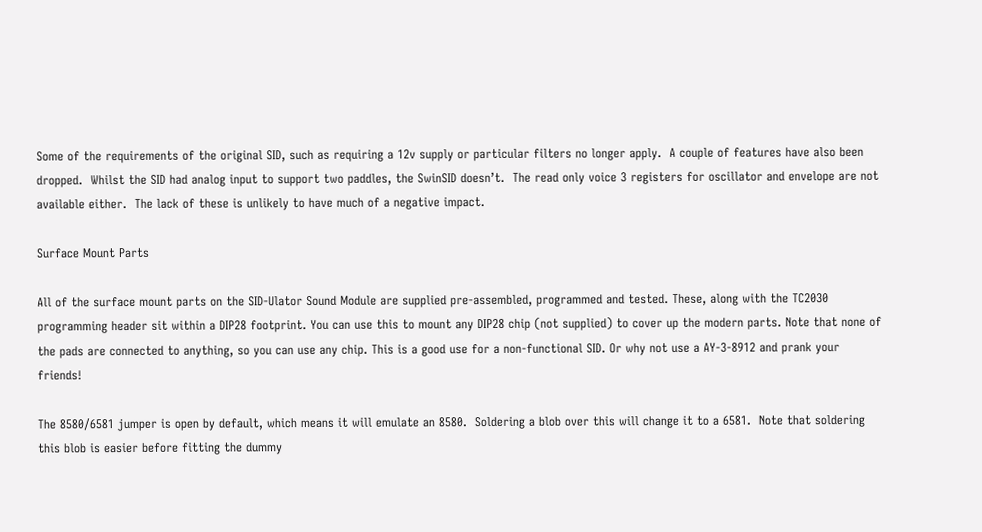Some of the requirements of the original SID, such as requiring a 12v supply or particular filters no longer apply.  A couple of features have also been dropped.  Whilst the SID had analog input to support two paddles, the SwinSID doesn’t.  The read only voice 3 registers for oscillator and envelope are not available either.  The lack of these is unlikely to have much of a negative impact.

Surface Mount Parts

All of the surface mount parts on the SID-Ulator Sound Module are supplied pre-assembled, programmed and tested. These, along with the TC2030 programming header sit within a DIP28 footprint. You can use this to mount any DIP28 chip (not supplied) to cover up the modern parts. Note that none of the pads are connected to anything, so you can use any chip. This is a good use for a non-functional SID. Or why not use a AY-3-8912 and prank your friends!

The 8580/6581 jumper is open by default, which means it will emulate an 8580.  Soldering a blob over this will change it to a 6581.  Note that soldering this blob is easier before fitting the dummy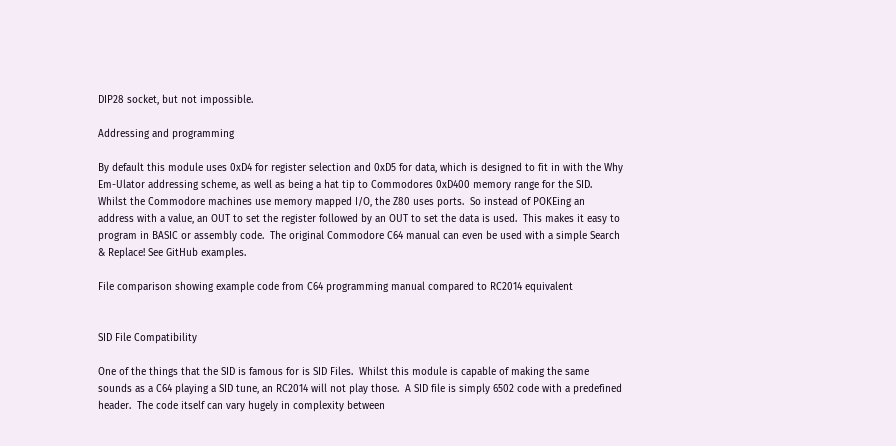DIP28 socket, but not impossible.

Addressing and programming

By default this module uses 0xD4 for register selection and 0xD5 for data, which is designed to fit in with the Why Em-Ulator addressing scheme, as well as being a hat tip to Commodores 0xD400 memory range for the SID.  Whilst the Commodore machines use memory mapped I/O, the Z80 uses ports.  So instead of POKEing an address with a value, an OUT to set the register followed by an OUT to set the data is used.  This makes it easy to program in BASIC or assembly code.  The original Commodore C64 manual can even be used with a simple Search & Replace! See GitHub examples.

File comparison showing example code from C64 programming manual compared to RC2014 equivalent


SID File Compatibility

One of the things that the SID is famous for is SID Files.  Whilst this module is capable of making the same sounds as a C64 playing a SID tune, an RC2014 will not play those.  A SID file is simply 6502 code with a predefined header.  The code itself can vary hugely in complexity between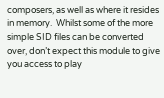composers, as well as where it resides in memory.  Whilst some of the more simple SID files can be converted over, don’t expect this module to give you access to play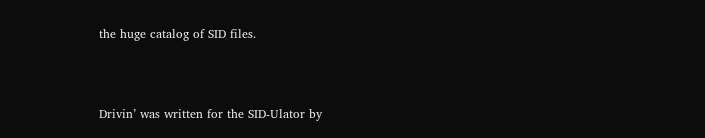the huge catalog of SID files.



Drivin’ was written for the SID-Ulator by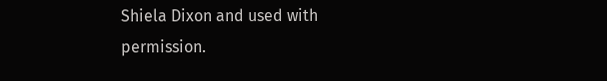Shiela Dixon and used with permission.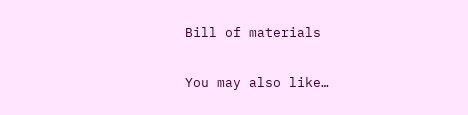Bill of materials

You may also like…